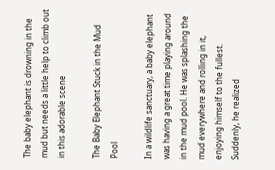The baby elephant is drowning in the mud but needs a little help to climb out in this adorable scene

The Baby Elephant Stuck in the Mud Pool

In a wildlife sanctuary, a baby elephant was having a great time playing around in the mud pool. He was splashing the mud everywhere and rolling in it, enjoying himself to the fullest. Suddenly, he realized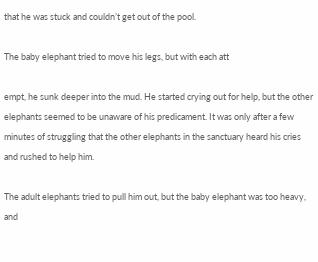that he was stuck and couldn’t get out of the pool.

The baby elephant tried to move his legs, but with each att

empt, he sunk deeper into the mud. He started crying out for help, but the other elephants seemed to be unaware of his predicament. It was only after a few minutes of struggling that the other elephants in the sanctuary heard his cries and rushed to help him.

The adult elephants tried to pull him out, but the baby elephant was too heavy, and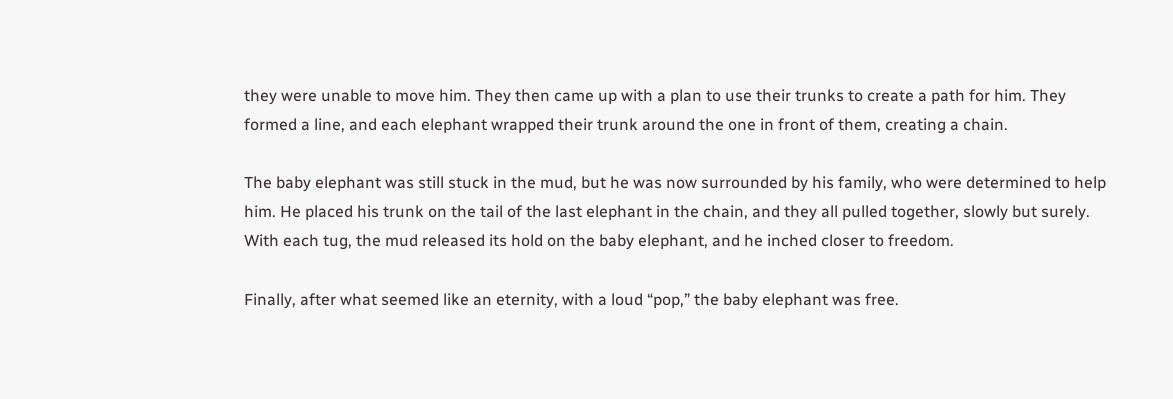they were unable to move him. They then came up with a plan to use their trunks to create a path for him. They formed a line, and each elephant wrapped their trunk around the one in front of them, creating a chain.

The baby elephant was still stuck in the mud, but he was now surrounded by his family, who were determined to help him. He placed his trunk on the tail of the last elephant in the chain, and they all pulled together, slowly but surely. With each tug, the mud released its hold on the baby elephant, and he inched closer to freedom.

Finally, after what seemed like an eternity, with a loud “pop,” the baby elephant was free.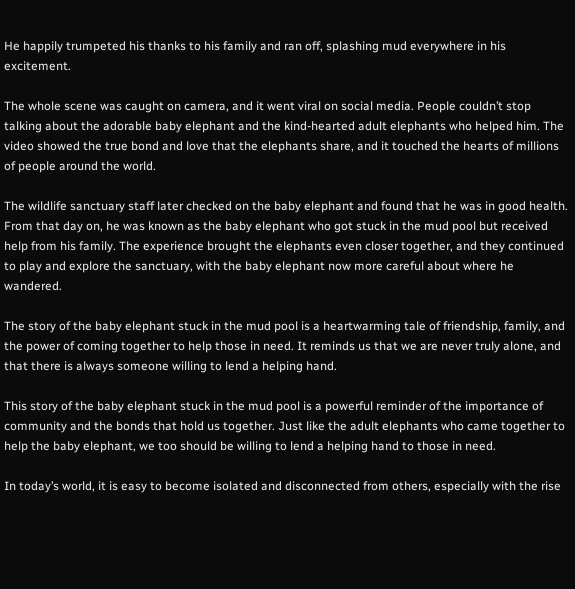He happily trumpeted his thanks to his family and ran off, splashing mud everywhere in his excitement.

The whole scene was caught on camera, and it went viral on social media. People couldn’t stop talking about the adorable baby elephant and the kind-hearted adult elephants who helped him. The video showed the true bond and love that the elephants share, and it touched the hearts of millions of people around the world.

The wildlife sanctuary staff later checked on the baby elephant and found that he was in good health. From that day on, he was known as the baby elephant who got stuck in the mud pool but received help from his family. The experience brought the elephants even closer together, and they continued to play and explore the sanctuary, with the baby elephant now more careful about where he wandered.

The story of the baby elephant stuck in the mud pool is a heartwarming tale of friendship, family, and the power of coming together to help those in need. It reminds us that we are never truly alone, and that there is always someone willing to lend a helping hand.

This story of the baby elephant stuck in the mud pool is a powerful reminder of the importance of community and the bonds that hold us together. Just like the adult elephants who came together to help the baby elephant, we too should be willing to lend a helping hand to those in need.

In today’s world, it is easy to become isolated and disconnected from others, especially with the rise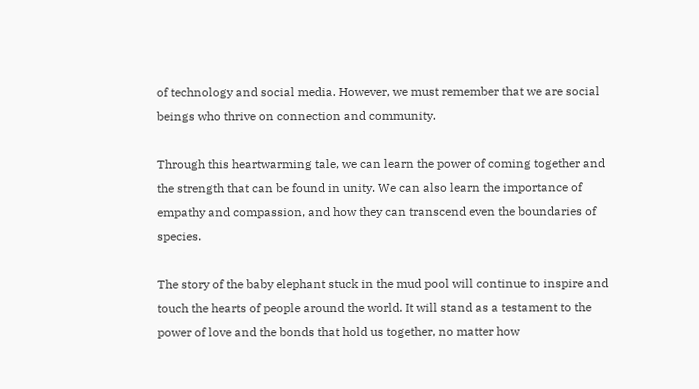of technology and social media. However, we must remember that we are social beings who thrive on connection and community.

Through this heartwarming tale, we can learn the power of coming together and the strength that can be found in unity. We can also learn the importance of empathy and compassion, and how they can transcend even the boundaries of species.

The story of the baby elephant stuck in the mud pool will continue to inspire and touch the hearts of people around the world. It will stand as a testament to the power of love and the bonds that hold us together, no matter how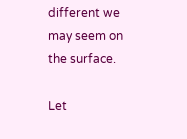different we may seem on the surface.

Let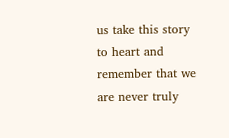us take this story to heart and remember that we are never truly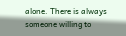alone. There is always someone willing to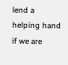lend a helping hand if we are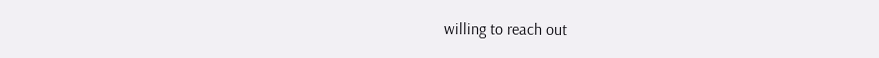willing to reach out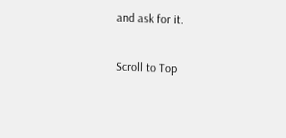and ask for it.

Scroll to Top